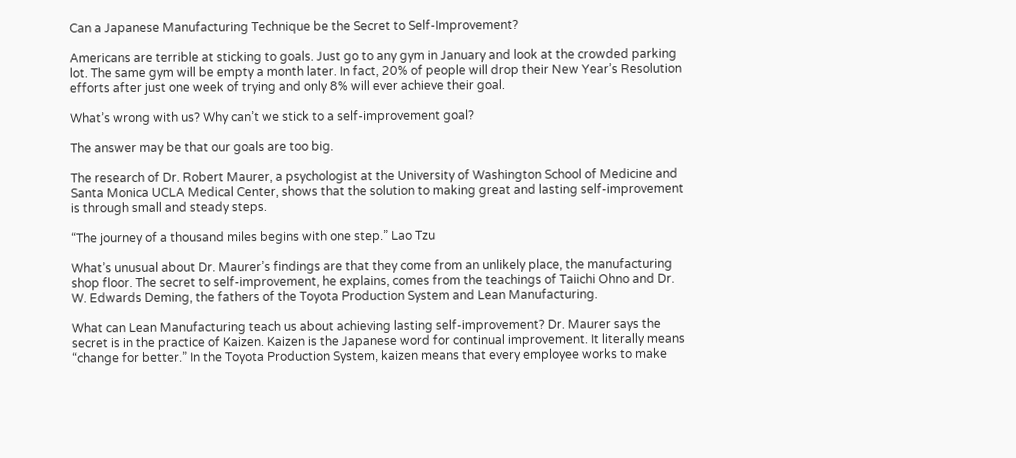Can a Japanese Manufacturing Technique be the Secret to Self-Improvement?

Americans are terrible at sticking to goals. Just go to any gym in January and look at the crowded parking lot. The same gym will be empty a month later. In fact, 20% of people will drop their New Year’s Resolution efforts after just one week of trying and only 8% will ever achieve their goal.

What’s wrong with us? Why can’t we stick to a self-improvement goal?

The answer may be that our goals are too big.

The research of Dr. Robert Maurer, a psychologist at the University of Washington School of Medicine and Santa Monica UCLA Medical Center, shows that the solution to making great and lasting self-improvement is through small and steady steps.

“The journey of a thousand miles begins with one step.” Lao Tzu

What’s unusual about Dr. Maurer’s findings are that they come from an unlikely place, the manufacturing shop floor. The secret to self-improvement, he explains, comes from the teachings of Taiichi Ohno and Dr. W. Edwards Deming, the fathers of the Toyota Production System and Lean Manufacturing.

What can Lean Manufacturing teach us about achieving lasting self-improvement? Dr. Maurer says the secret is in the practice of Kaizen. Kaizen is the Japanese word for continual improvement. It literally means “change for better.” In the Toyota Production System, kaizen means that every employee works to make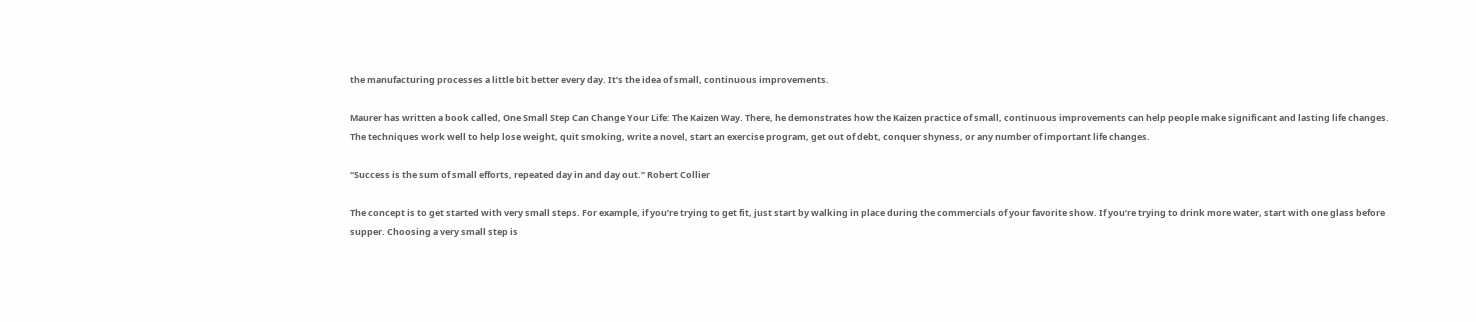the manufacturing processes a little bit better every day. It’s the idea of small, continuous improvements.

Maurer has written a book called, One Small Step Can Change Your Life: The Kaizen Way. There, he demonstrates how the Kaizen practice of small, continuous improvements can help people make significant and lasting life changes. The techniques work well to help lose weight, quit smoking, write a novel, start an exercise program, get out of debt, conquer shyness, or any number of important life changes.

“Success is the sum of small efforts, repeated day in and day out.” Robert Collier

The concept is to get started with very small steps. For example, if you’re trying to get fit, just start by walking in place during the commercials of your favorite show. If you’re trying to drink more water, start with one glass before supper. Choosing a very small step is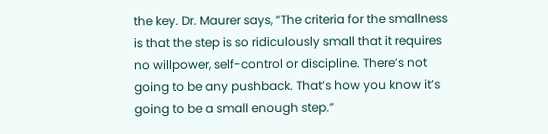the key. Dr. Maurer says, “The criteria for the smallness is that the step is so ridiculously small that it requires no willpower, self-control or discipline. There’s not going to be any pushback. That’s how you know it’s going to be a small enough step.”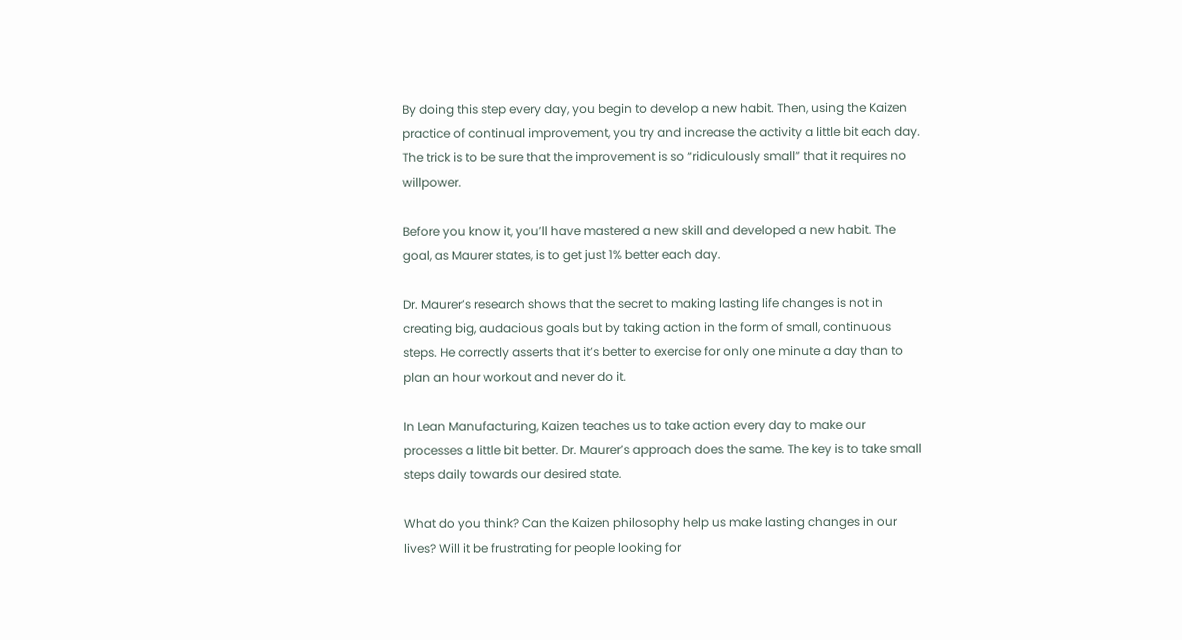By doing this step every day, you begin to develop a new habit. Then, using the Kaizen practice of continual improvement, you try and increase the activity a little bit each day. The trick is to be sure that the improvement is so “ridiculously small” that it requires no willpower.

Before you know it, you’ll have mastered a new skill and developed a new habit. The goal, as Maurer states, is to get just 1% better each day.

Dr. Maurer’s research shows that the secret to making lasting life changes is not in creating big, audacious goals but by taking action in the form of small, continuous steps. He correctly asserts that it’s better to exercise for only one minute a day than to plan an hour workout and never do it.

In Lean Manufacturing, Kaizen teaches us to take action every day to make our processes a little bit better. Dr. Maurer’s approach does the same. The key is to take small steps daily towards our desired state.

What do you think? Can the Kaizen philosophy help us make lasting changes in our lives? Will it be frustrating for people looking for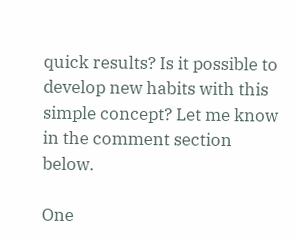quick results? Is it possible to develop new habits with this simple concept? Let me know in the comment section below.

One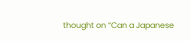thought on “Can a Japanese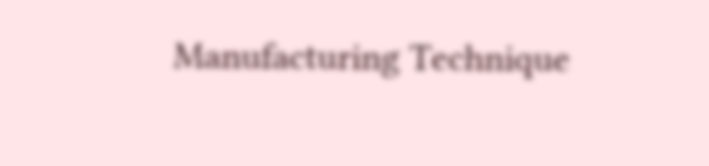Manufacturing Technique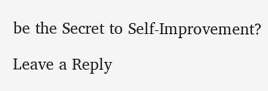be the Secret to Self-Improvement?

Leave a Reply